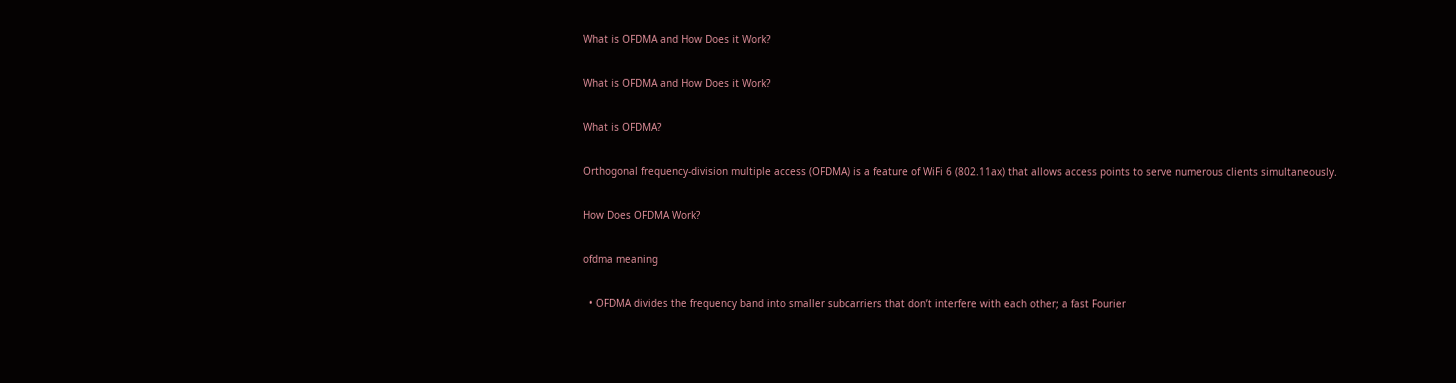What is OFDMA and How Does it Work?

What is OFDMA and How Does it Work?

What is OFDMA?

Orthogonal frequency-division multiple access (OFDMA) is a feature of WiFi 6 (802.11ax) that allows access points to serve numerous clients simultaneously.

How Does OFDMA Work?

ofdma meaning

  • OFDMA divides the frequency band into smaller subcarriers that don’t interfere with each other; a fast Fourier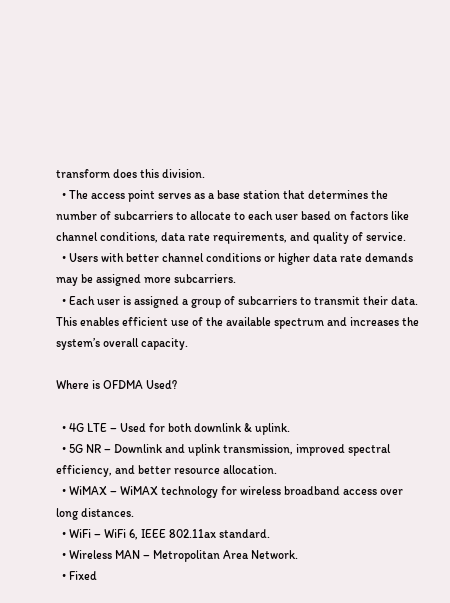transform does this division.
  • The access point serves as a base station that determines the number of subcarriers to allocate to each user based on factors like channel conditions, data rate requirements, and quality of service.
  • Users with better channel conditions or higher data rate demands may be assigned more subcarriers.
  • Each user is assigned a group of subcarriers to transmit their data. This enables efficient use of the available spectrum and increases the system’s overall capacity.

Where is OFDMA Used?

  • 4G LTE – Used for both downlink & uplink.
  • 5G NR – Downlink and uplink transmission, improved spectral efficiency, and better resource allocation.
  • WiMAX – WiMAX technology for wireless broadband access over long distances.
  • WiFi – WiFi 6, IEEE 802.11ax standard.
  • Wireless MAN – Metropolitan Area Network.
  • Fixed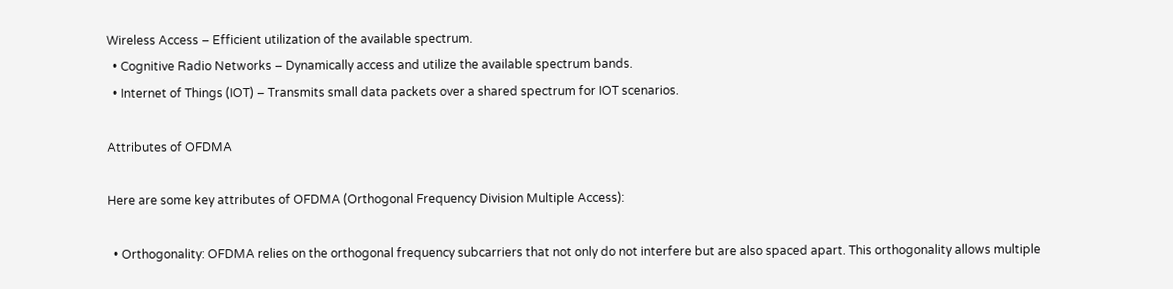Wireless Access – Efficient utilization of the available spectrum.
  • Cognitive Radio Networks – Dynamically access and utilize the available spectrum bands.
  • Internet of Things (IOT) – Transmits small data packets over a shared spectrum for IOT scenarios.

Attributes of OFDMA

Here are some key attributes of OFDMA (Orthogonal Frequency Division Multiple Access):

  • Orthogonality: OFDMA relies on the orthogonal frequency subcarriers that not only do not interfere but are also spaced apart. This orthogonality allows multiple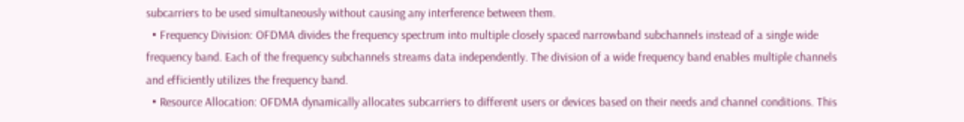subcarriers to be used simultaneously without causing any interference between them.
  • Frequency Division: OFDMA divides the frequency spectrum into multiple closely spaced narrowband subchannels instead of a single wide frequency band. Each of the frequency subchannels streams data independently. The division of a wide frequency band enables multiple channels and efficiently utilizes the frequency band.
  • Resource Allocation: OFDMA dynamically allocates subcarriers to different users or devices based on their needs and channel conditions. This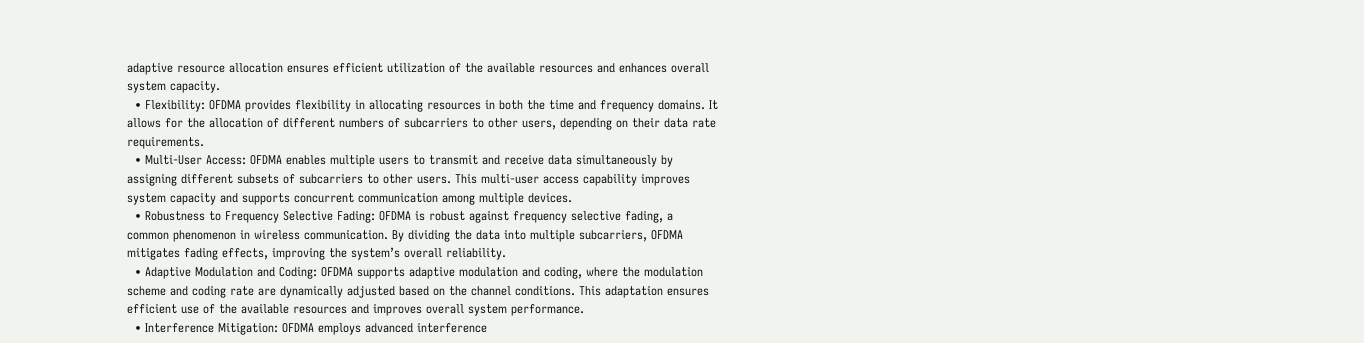adaptive resource allocation ensures efficient utilization of the available resources and enhances overall system capacity.
  • Flexibility: OFDMA provides flexibility in allocating resources in both the time and frequency domains. It allows for the allocation of different numbers of subcarriers to other users, depending on their data rate requirements.
  • Multi-User Access: OFDMA enables multiple users to transmit and receive data simultaneously by assigning different subsets of subcarriers to other users. This multi-user access capability improves system capacity and supports concurrent communication among multiple devices.
  • Robustness to Frequency Selective Fading: OFDMA is robust against frequency selective fading, a common phenomenon in wireless communication. By dividing the data into multiple subcarriers, OFDMA mitigates fading effects, improving the system’s overall reliability.
  • Adaptive Modulation and Coding: OFDMA supports adaptive modulation and coding, where the modulation scheme and coding rate are dynamically adjusted based on the channel conditions. This adaptation ensures efficient use of the available resources and improves overall system performance.
  • Interference Mitigation: OFDMA employs advanced interference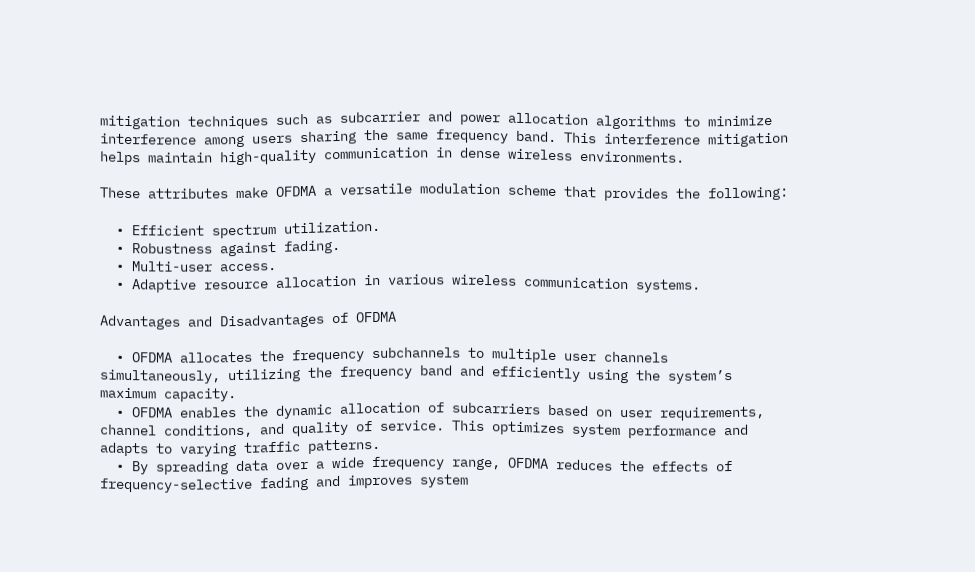mitigation techniques such as subcarrier and power allocation algorithms to minimize interference among users sharing the same frequency band. This interference mitigation helps maintain high-quality communication in dense wireless environments.

These attributes make OFDMA a versatile modulation scheme that provides the following:

  • Efficient spectrum utilization.
  • Robustness against fading.
  • Multi-user access.
  • Adaptive resource allocation in various wireless communication systems.

Advantages and Disadvantages of OFDMA

  • OFDMA allocates the frequency subchannels to multiple user channels simultaneously, utilizing the frequency band and efficiently using the system’s maximum capacity.
  • OFDMA enables the dynamic allocation of subcarriers based on user requirements, channel conditions, and quality of service. This optimizes system performance and adapts to varying traffic patterns.
  • By spreading data over a wide frequency range, OFDMA reduces the effects of frequency-selective fading and improves system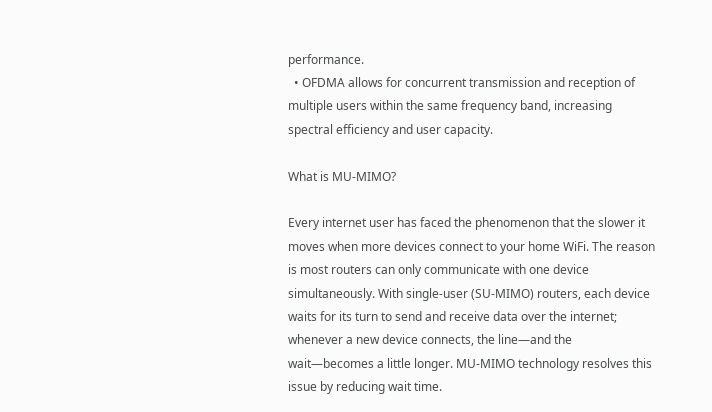performance.
  • OFDMA allows for concurrent transmission and reception of multiple users within the same frequency band, increasing spectral efficiency and user capacity.

What is MU-MIMO?

Every internet user has faced the phenomenon that the slower it moves when more devices connect to your home WiFi. The reason is most routers can only communicate with one device simultaneously. With single-user (SU-MIMO) routers, each device waits for its turn to send and receive data over the internet; whenever a new device connects, the line—and the wait—becomes a little longer. MU-MIMO technology resolves this issue by reducing wait time.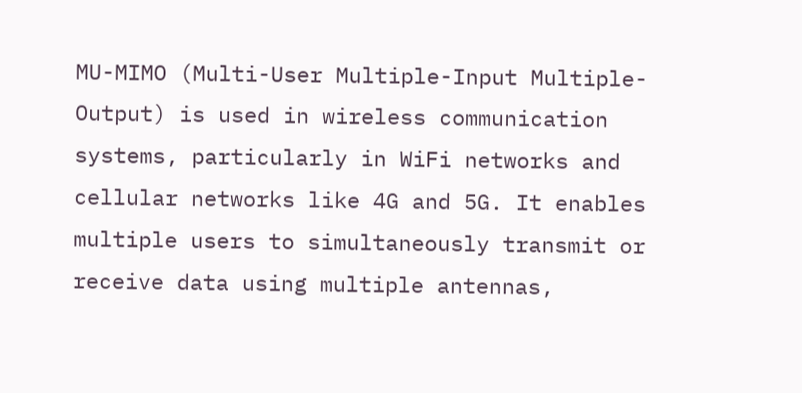MU-MIMO (Multi-User Multiple-Input Multiple-Output) is used in wireless communication systems, particularly in WiFi networks and cellular networks like 4G and 5G. It enables multiple users to simultaneously transmit or receive data using multiple antennas,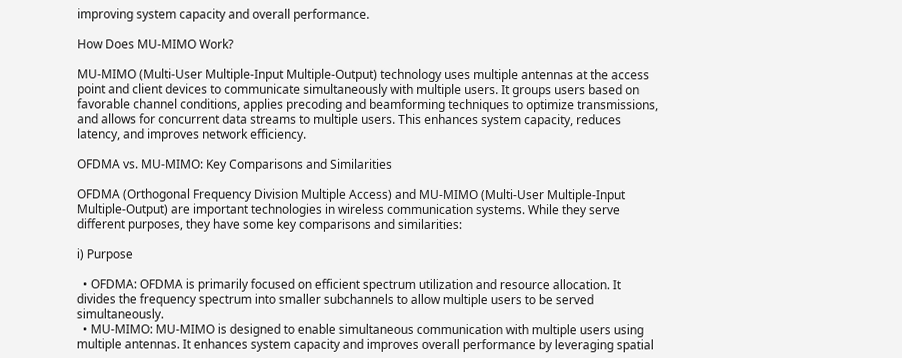improving system capacity and overall performance.

How Does MU-MIMO Work?

MU-MIMO (Multi-User Multiple-Input Multiple-Output) technology uses multiple antennas at the access point and client devices to communicate simultaneously with multiple users. It groups users based on favorable channel conditions, applies precoding and beamforming techniques to optimize transmissions, and allows for concurrent data streams to multiple users. This enhances system capacity, reduces latency, and improves network efficiency.

OFDMA vs. MU-MIMO: Key Comparisons and Similarities

OFDMA (Orthogonal Frequency Division Multiple Access) and MU-MIMO (Multi-User Multiple-Input Multiple-Output) are important technologies in wireless communication systems. While they serve different purposes, they have some key comparisons and similarities:

i) Purpose

  • OFDMA: OFDMA is primarily focused on efficient spectrum utilization and resource allocation. It divides the frequency spectrum into smaller subchannels to allow multiple users to be served simultaneously.
  • MU-MIMO: MU-MIMO is designed to enable simultaneous communication with multiple users using multiple antennas. It enhances system capacity and improves overall performance by leveraging spatial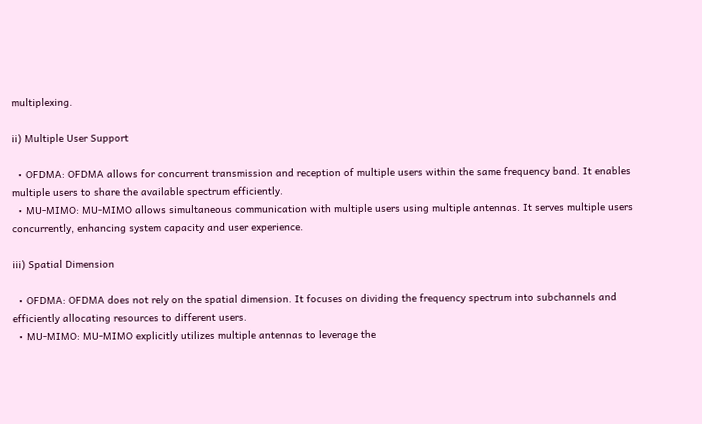multiplexing.

ii) Multiple User Support

  • OFDMA: OFDMA allows for concurrent transmission and reception of multiple users within the same frequency band. It enables multiple users to share the available spectrum efficiently.
  • MU-MIMO: MU-MIMO allows simultaneous communication with multiple users using multiple antennas. It serves multiple users concurrently, enhancing system capacity and user experience.

iii) Spatial Dimension

  • OFDMA: OFDMA does not rely on the spatial dimension. It focuses on dividing the frequency spectrum into subchannels and efficiently allocating resources to different users.
  • MU-MIMO: MU-MIMO explicitly utilizes multiple antennas to leverage the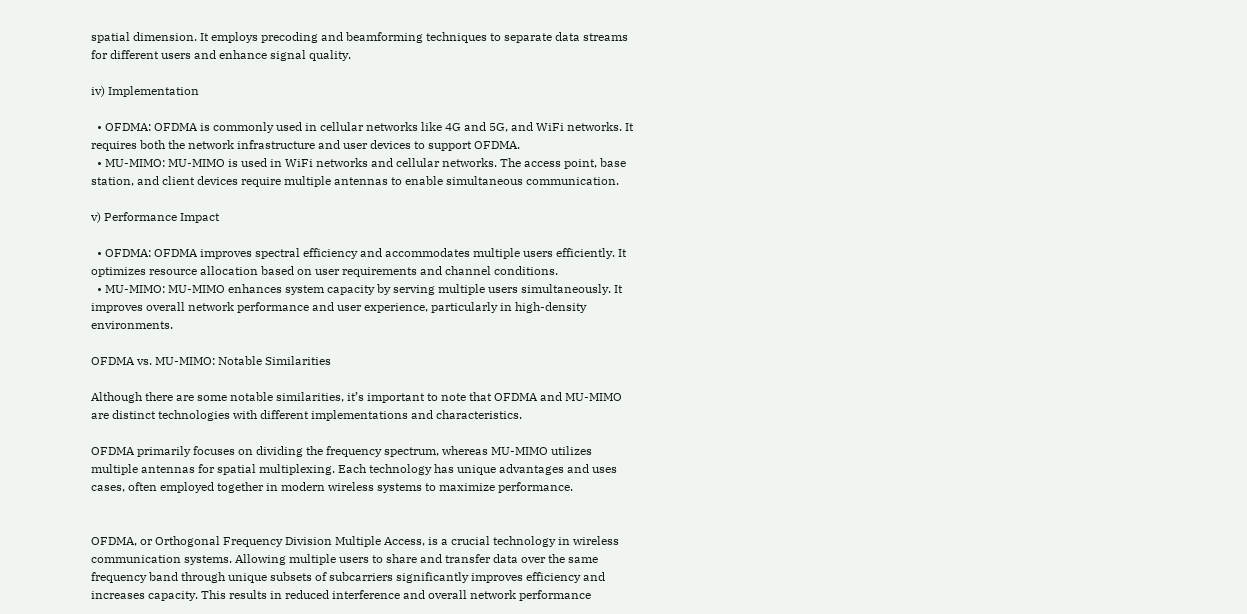spatial dimension. It employs precoding and beamforming techniques to separate data streams for different users and enhance signal quality.

iv) Implementation

  • OFDMA: OFDMA is commonly used in cellular networks like 4G and 5G, and WiFi networks. It requires both the network infrastructure and user devices to support OFDMA.
  • MU-MIMO: MU-MIMO is used in WiFi networks and cellular networks. The access point, base station, and client devices require multiple antennas to enable simultaneous communication.

v) Performance Impact

  • OFDMA: OFDMA improves spectral efficiency and accommodates multiple users efficiently. It optimizes resource allocation based on user requirements and channel conditions.
  • MU-MIMO: MU-MIMO enhances system capacity by serving multiple users simultaneously. It improves overall network performance and user experience, particularly in high-density environments.

OFDMA vs. MU-MIMO: Notable Similarities

Although there are some notable similarities, it’s important to note that OFDMA and MU-MIMO are distinct technologies with different implementations and characteristics.

OFDMA primarily focuses on dividing the frequency spectrum, whereas MU-MIMO utilizes multiple antennas for spatial multiplexing. Each technology has unique advantages and uses cases, often employed together in modern wireless systems to maximize performance.


OFDMA, or Orthogonal Frequency Division Multiple Access, is a crucial technology in wireless communication systems. Allowing multiple users to share and transfer data over the same frequency band through unique subsets of subcarriers significantly improves efficiency and increases capacity. This results in reduced interference and overall network performance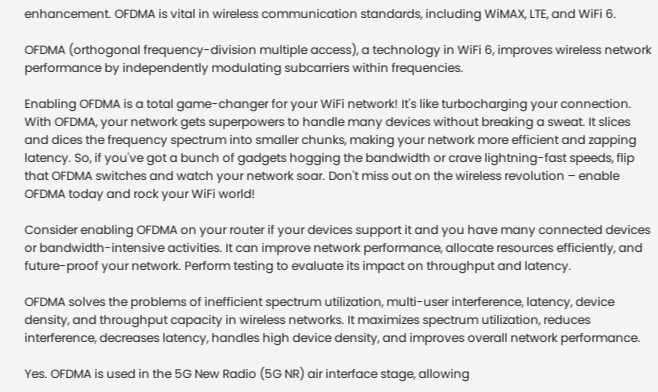enhancement. OFDMA is vital in wireless communication standards, including WiMAX, LTE, and WiFi 6.

OFDMA (orthogonal frequency-division multiple access), a technology in WiFi 6, improves wireless network performance by independently modulating subcarriers within frequencies.

Enabling OFDMA is a total game-changer for your WiFi network! It's like turbocharging your connection. With OFDMA, your network gets superpowers to handle many devices without breaking a sweat. It slices and dices the frequency spectrum into smaller chunks, making your network more efficient and zapping latency. So, if you've got a bunch of gadgets hogging the bandwidth or crave lightning-fast speeds, flip that OFDMA switches and watch your network soar. Don't miss out on the wireless revolution – enable OFDMA today and rock your WiFi world!

Consider enabling OFDMA on your router if your devices support it and you have many connected devices or bandwidth-intensive activities. It can improve network performance, allocate resources efficiently, and future-proof your network. Perform testing to evaluate its impact on throughput and latency.

OFDMA solves the problems of inefficient spectrum utilization, multi-user interference, latency, device density, and throughput capacity in wireless networks. It maximizes spectrum utilization, reduces interference, decreases latency, handles high device density, and improves overall network performance.

Yes. OFDMA is used in the 5G New Radio (5G NR) air interface stage, allowing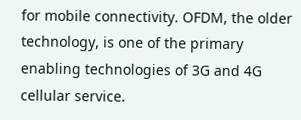for mobile connectivity. OFDM, the older technology, is one of the primary enabling technologies of 3G and 4G cellular service.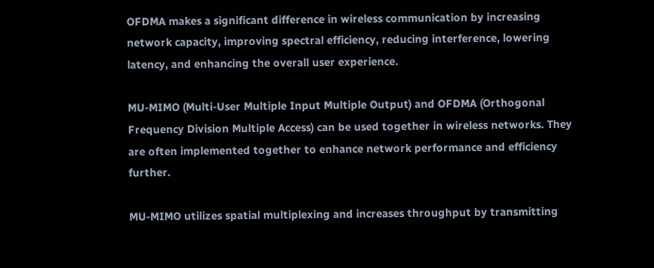OFDMA makes a significant difference in wireless communication by increasing network capacity, improving spectral efficiency, reducing interference, lowering latency, and enhancing the overall user experience.

MU-MIMO (Multi-User Multiple Input Multiple Output) and OFDMA (Orthogonal Frequency Division Multiple Access) can be used together in wireless networks. They are often implemented together to enhance network performance and efficiency further.

MU-MIMO utilizes spatial multiplexing and increases throughput by transmitting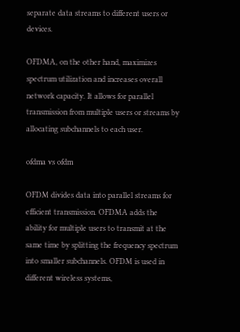separate data streams to different users or devices.

OFDMA, on the other hand, maximizes spectrum utilization and increases overall network capacity. It allows for parallel transmission from multiple users or streams by allocating subchannels to each user.

ofdma vs ofdm

OFDM divides data into parallel streams for efficient transmission. OFDMA adds the ability for multiple users to transmit at the same time by splitting the frequency spectrum into smaller subchannels. OFDM is used in different wireless systems,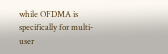while OFDMA is specifically for multi-user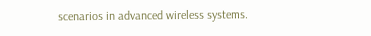scenarios in advanced wireless systems.